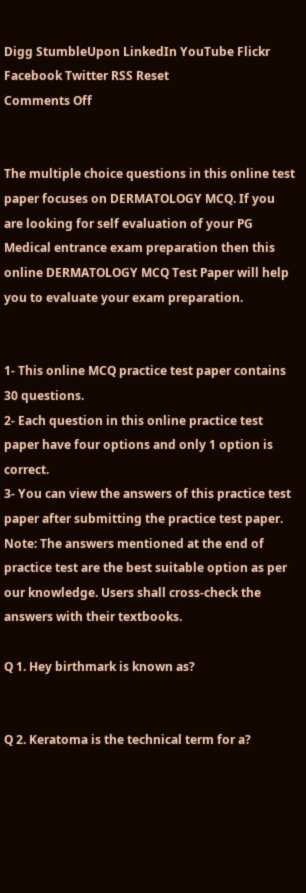Digg StumbleUpon LinkedIn YouTube Flickr Facebook Twitter RSS Reset
Comments Off


The multiple choice questions in this online test paper focuses on DERMATOLOGY MCQ. If you are looking for self evaluation of your PG Medical entrance exam preparation then this online DERMATOLOGY MCQ Test Paper will help you to evaluate your exam preparation.


1- This online MCQ practice test paper contains 30 questions.
2- Each question in this online practice test paper have four options and only 1 option is correct.
3- You can view the answers of this practice test paper after submitting the practice test paper.
Note: The answers mentioned at the end of practice test are the best suitable option as per our knowledge. Users shall cross-check the answers with their textbooks.

Q 1. Hey birthmark is known as?


Q 2. Keratoma is the technical term for a?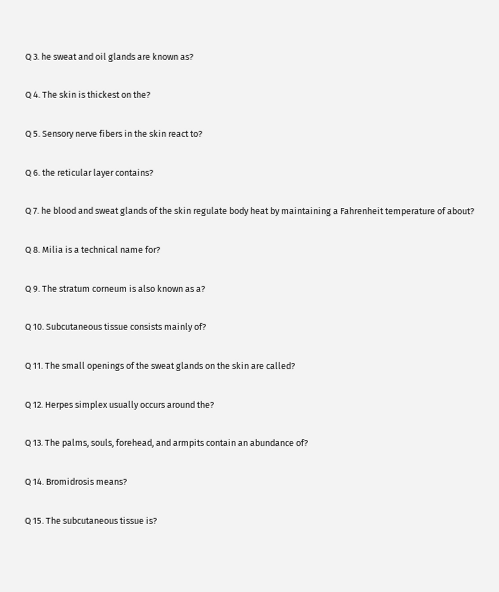Q 3. he sweat and oil glands are known as?


Q 4. The skin is thickest on the?


Q 5. Sensory nerve fibers in the skin react to?


Q 6. the reticular layer contains?


Q 7. he blood and sweat glands of the skin regulate body heat by maintaining a Fahrenheit temperature of about?


Q 8. Milia is a technical name for?


Q 9. The stratum corneum is also known as a?


Q 10. Subcutaneous tissue consists mainly of?


Q 11. The small openings of the sweat glands on the skin are called?


Q 12. Herpes simplex usually occurs around the?


Q 13. The palms, souls, forehead, and armpits contain an abundance of?


Q 14. Bromidrosis means?


Q 15. The subcutaneous tissue is?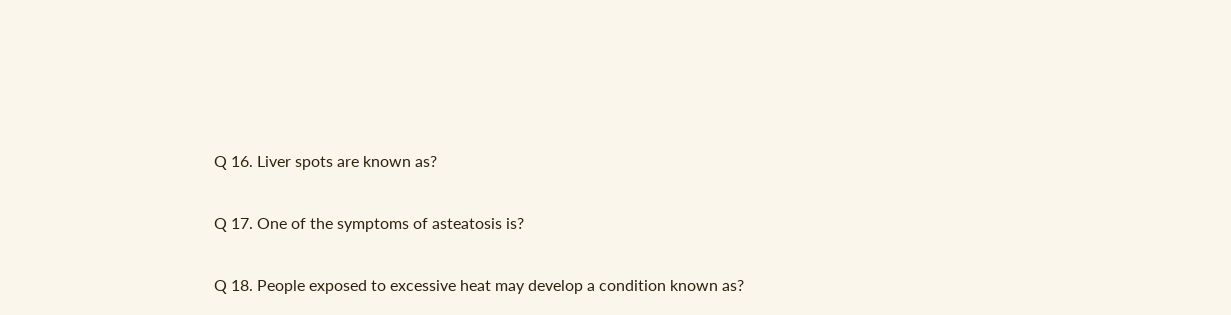Q 16. Liver spots are known as?


Q 17. One of the symptoms of asteatosis is?


Q 18. People exposed to excessive heat may develop a condition known as?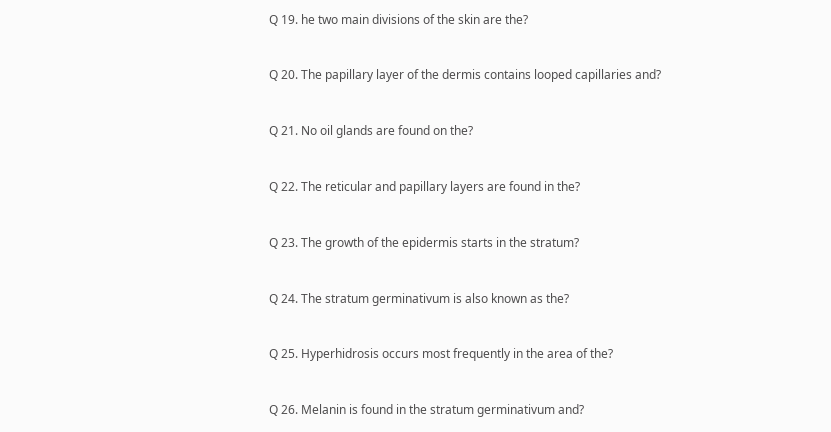Q 19. he two main divisions of the skin are the?


Q 20. The papillary layer of the dermis contains looped capillaries and?


Q 21. No oil glands are found on the?


Q 22. The reticular and papillary layers are found in the?


Q 23. The growth of the epidermis starts in the stratum?


Q 24. The stratum germinativum is also known as the?


Q 25. Hyperhidrosis occurs most frequently in the area of the?


Q 26. Melanin is found in the stratum germinativum and?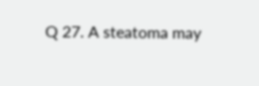Q 27. A steatoma may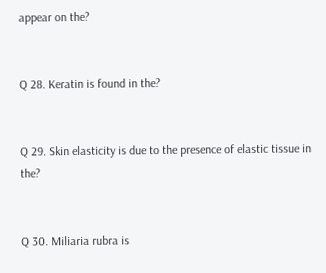appear on the?


Q 28. Keratin is found in the?


Q 29. Skin elasticity is due to the presence of elastic tissue in the?


Q 30. Miliaria rubra is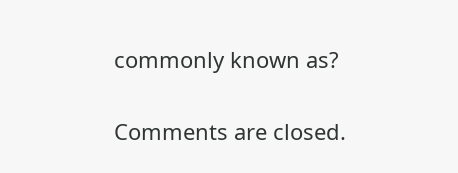commonly known as?


Comments are closed.